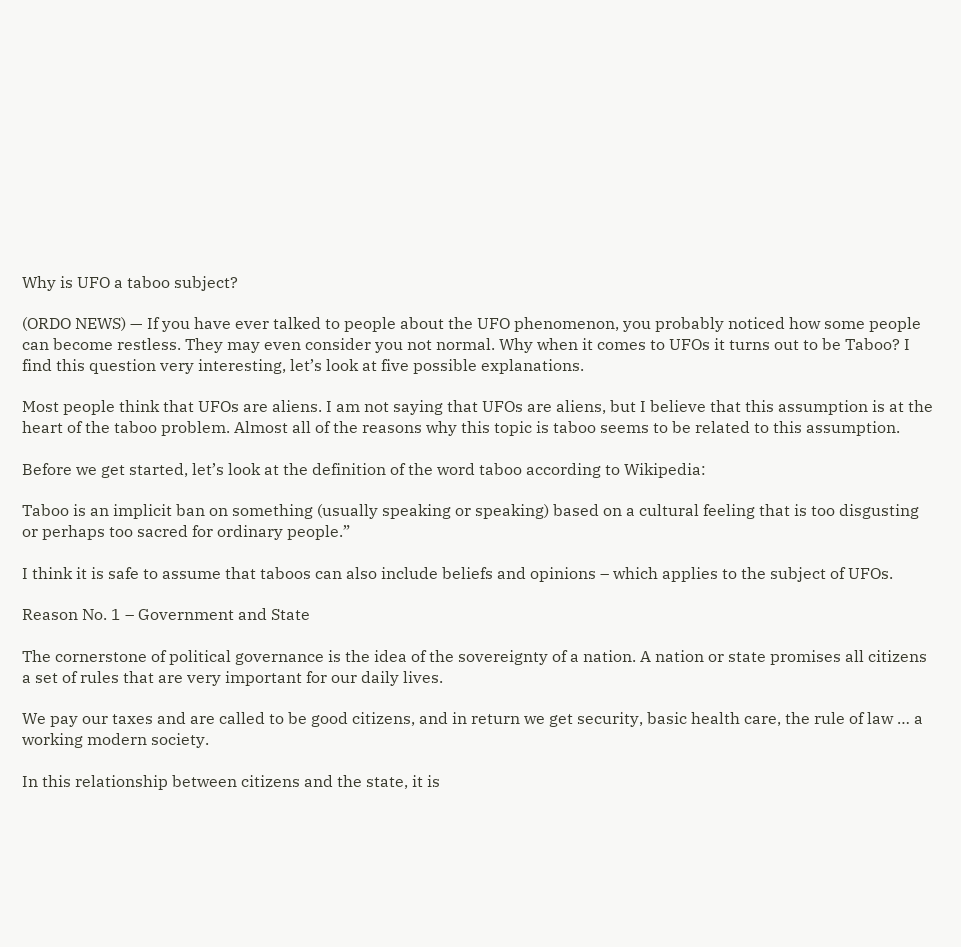Why is UFO a taboo subject?

(ORDO NEWS) — If you have ever talked to people about the UFO phenomenon, you probably noticed how some people can become restless. They may even consider you not normal. Why when it comes to UFOs it turns out to be Taboo? I find this question very interesting, let’s look at five possible explanations.

Most people think that UFOs are aliens. I am not saying that UFOs are aliens, but I believe that this assumption is at the heart of the taboo problem. Almost all of the reasons why this topic is taboo seems to be related to this assumption.

Before we get started, let’s look at the definition of the word taboo according to Wikipedia:

Taboo is an implicit ban on something (usually speaking or speaking) based on a cultural feeling that is too disgusting or perhaps too sacred for ordinary people.”

I think it is safe to assume that taboos can also include beliefs and opinions – which applies to the subject of UFOs.

Reason No. 1 – Government and State

The cornerstone of political governance is the idea of the sovereignty of a nation. A nation or state promises all citizens a set of rules that are very important for our daily lives.

We pay our taxes and are called to be good citizens, and in return we get security, basic health care, the rule of law … a working modern society.

In this relationship between citizens and the state, it is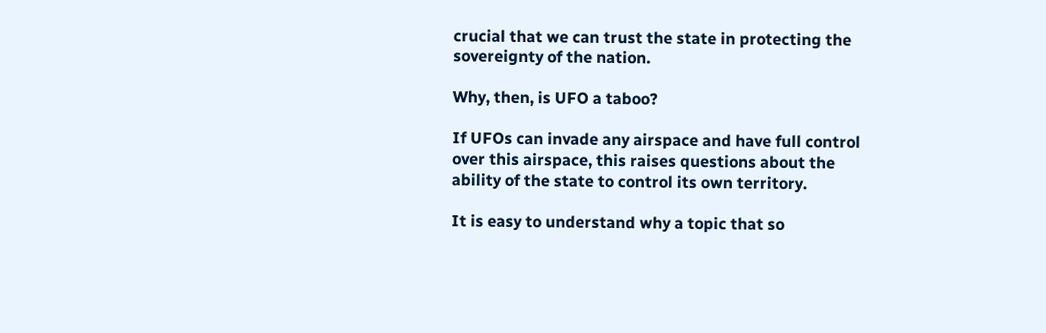crucial that we can trust the state in protecting the sovereignty of the nation.

Why, then, is UFO a taboo?

If UFOs can invade any airspace and have full control over this airspace, this raises questions about the ability of the state to control its own territory.

It is easy to understand why a topic that so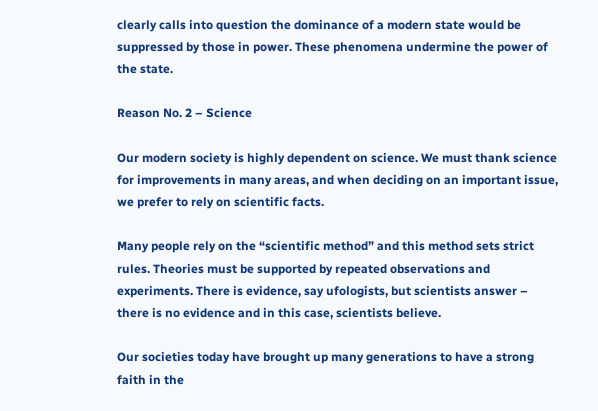clearly calls into question the dominance of a modern state would be suppressed by those in power. These phenomena undermine the power of the state.

Reason No. 2 – Science

Our modern society is highly dependent on science. We must thank science for improvements in many areas, and when deciding on an important issue, we prefer to rely on scientific facts.

Many people rely on the “scientific method” and this method sets strict rules. Theories must be supported by repeated observations and experiments. There is evidence, say ufologists, but scientists answer – there is no evidence and in this case, scientists believe.

Our societies today have brought up many generations to have a strong faith in the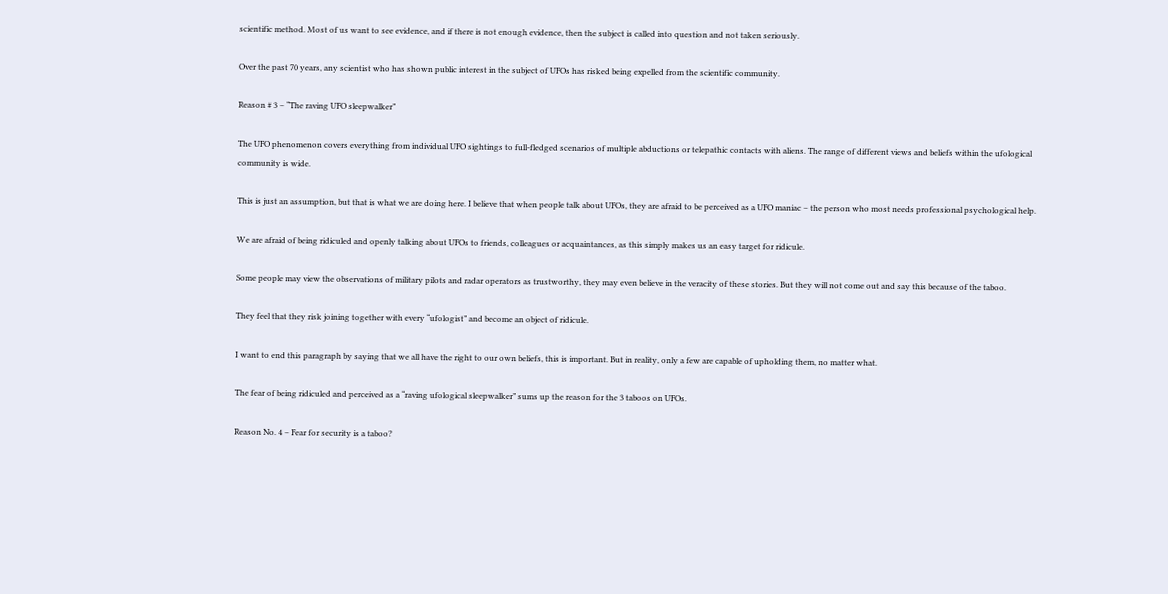scientific method. Most of us want to see evidence, and if there is not enough evidence, then the subject is called into question and not taken seriously.

Over the past 70 years, any scientist who has shown public interest in the subject of UFOs has risked being expelled from the scientific community.

Reason # 3 – “The raving UFO sleepwalker”

The UFO phenomenon covers everything from individual UFO sightings to full-fledged scenarios of multiple abductions or telepathic contacts with aliens. The range of different views and beliefs within the ufological community is wide.

This is just an assumption, but that is what we are doing here. I believe that when people talk about UFOs, they are afraid to be perceived as a UFO maniac – the person who most needs professional psychological help.

We are afraid of being ridiculed and openly talking about UFOs to friends, colleagues or acquaintances, as this simply makes us an easy target for ridicule.

Some people may view the observations of military pilots and radar operators as trustworthy, they may even believe in the veracity of these stories. But they will not come out and say this because of the taboo.

They feel that they risk joining together with every “ufologist” and become an object of ridicule.

I want to end this paragraph by saying that we all have the right to our own beliefs, this is important. But in reality, only a few are capable of upholding them, no matter what.

The fear of being ridiculed and perceived as a “raving ufological sleepwalker” sums up the reason for the 3 taboos on UFOs.

Reason No. 4 – Fear for security is a taboo?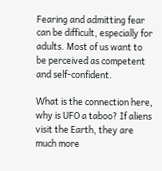Fearing and admitting fear can be difficult, especially for adults. Most of us want to be perceived as competent and self-confident.

What is the connection here, why is UFO a taboo? If aliens visit the Earth, they are much more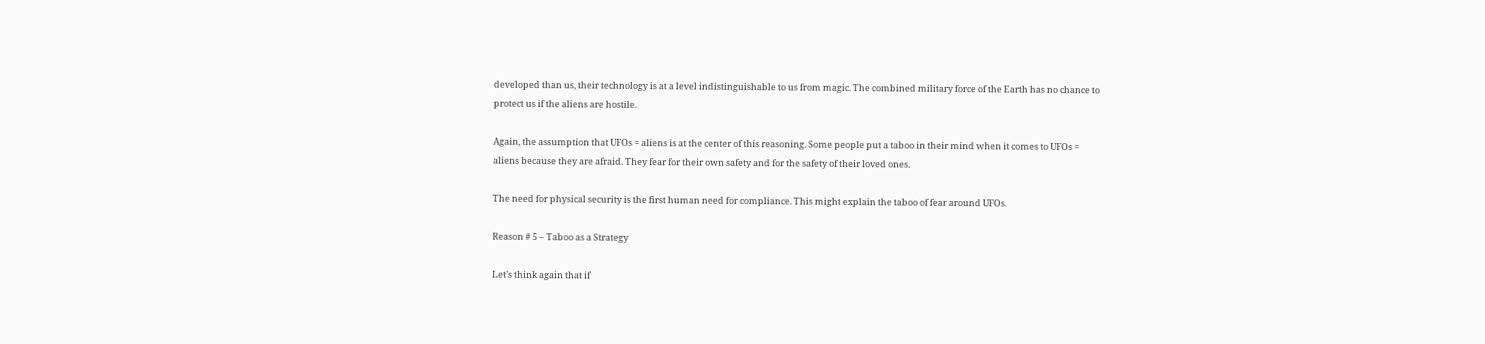developed than us, their technology is at a level indistinguishable to us from magic. The combined military force of the Earth has no chance to protect us if the aliens are hostile.

Again, the assumption that UFOs = aliens is at the center of this reasoning. Some people put a taboo in their mind when it comes to UFOs = aliens because they are afraid. They fear for their own safety and for the safety of their loved ones.

The need for physical security is the first human need for compliance. This might explain the taboo of fear around UFOs.

Reason # 5 – Taboo as a Strategy

Let’s think again that if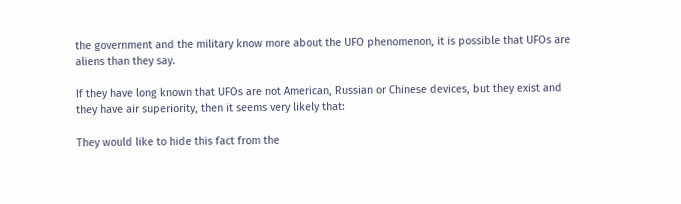the government and the military know more about the UFO phenomenon, it is possible that UFOs are aliens than they say.

If they have long known that UFOs are not American, Russian or Chinese devices, but they exist and they have air superiority, then it seems very likely that:

They would like to hide this fact from the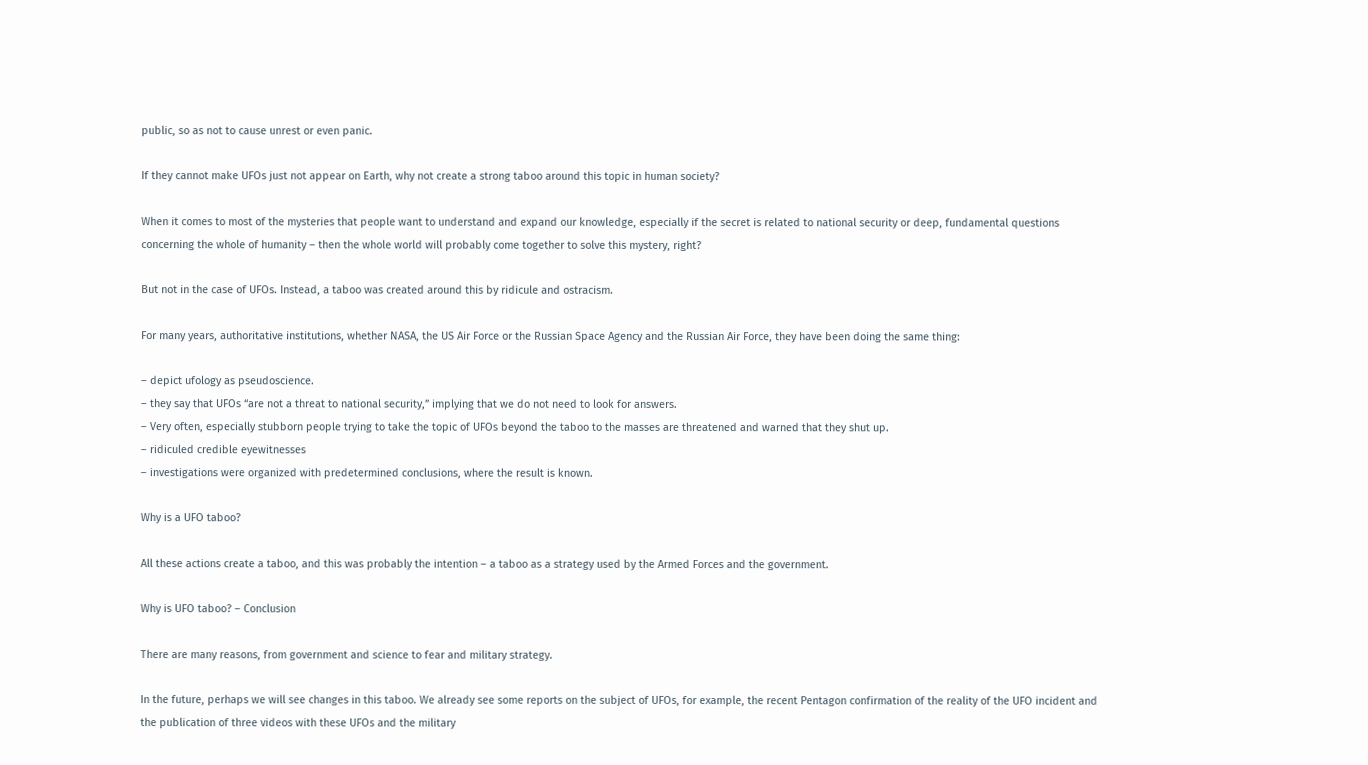public, so as not to cause unrest or even panic.

If they cannot make UFOs just not appear on Earth, why not create a strong taboo around this topic in human society?

When it comes to most of the mysteries that people want to understand and expand our knowledge, especially if the secret is related to national security or deep, fundamental questions concerning the whole of humanity – then the whole world will probably come together to solve this mystery, right?

But not in the case of UFOs. Instead, a taboo was created around this by ridicule and ostracism.

For many years, authoritative institutions, whether NASA, the US Air Force or the Russian Space Agency and the Russian Air Force, they have been doing the same thing:

– depict ufology as pseudoscience.
– they say that UFOs “are not a threat to national security,” implying that we do not need to look for answers.
– Very often, especially stubborn people trying to take the topic of UFOs beyond the taboo to the masses are threatened and warned that they shut up.
– ridiculed credible eyewitnesses
– investigations were organized with predetermined conclusions, where the result is known.

Why is a UFO taboo?

All these actions create a taboo, and this was probably the intention – a taboo as a strategy used by the Armed Forces and the government.

Why is UFO taboo? – Conclusion

There are many reasons, from government and science to fear and military strategy.

In the future, perhaps we will see changes in this taboo. We already see some reports on the subject of UFOs, for example, the recent Pentagon confirmation of the reality of the UFO incident and the publication of three videos with these UFOs and the military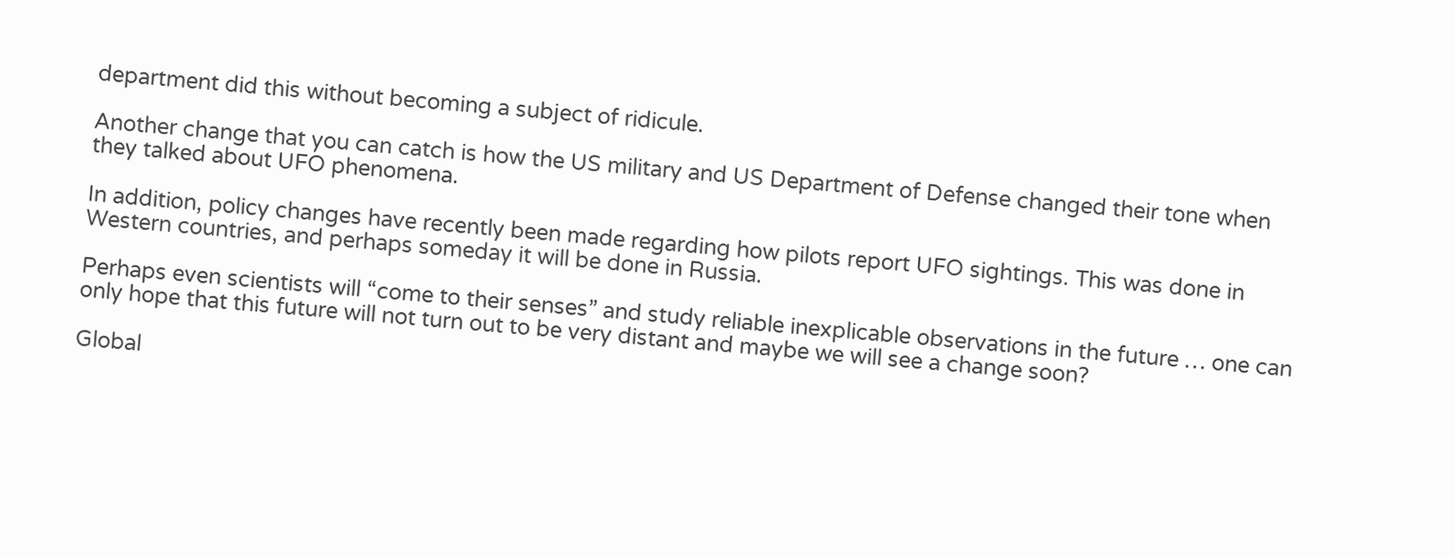department did this without becoming a subject of ridicule.

Another change that you can catch is how the US military and US Department of Defense changed their tone when they talked about UFO phenomena.

In addition, policy changes have recently been made regarding how pilots report UFO sightings. This was done in Western countries, and perhaps someday it will be done in Russia.

Perhaps even scientists will “come to their senses” and study reliable inexplicable observations in the future … one can only hope that this future will not turn out to be very distant and maybe we will see a change soon?

Global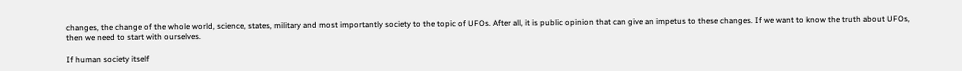changes, the change of the whole world, science, states, military and most importantly society to the topic of UFOs. After all, it is public opinion that can give an impetus to these changes. If we want to know the truth about UFOs, then we need to start with ourselves.

If human society itself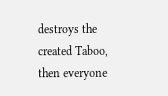destroys the created Taboo, then everyone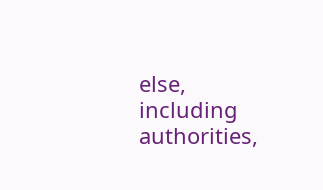else, including authorities,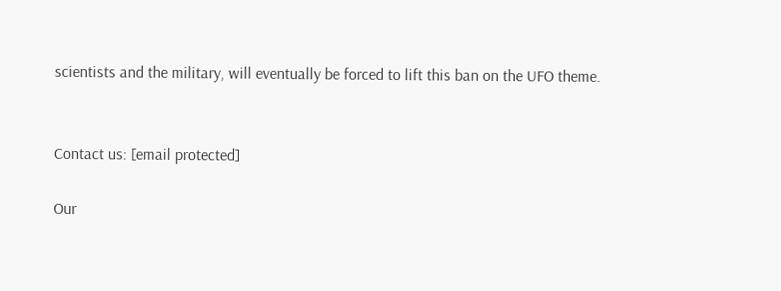scientists and the military, will eventually be forced to lift this ban on the UFO theme.


Contact us: [email protected]

Our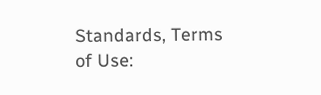Standards, Terms of Use: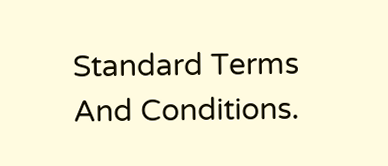Standard Terms And Conditions.